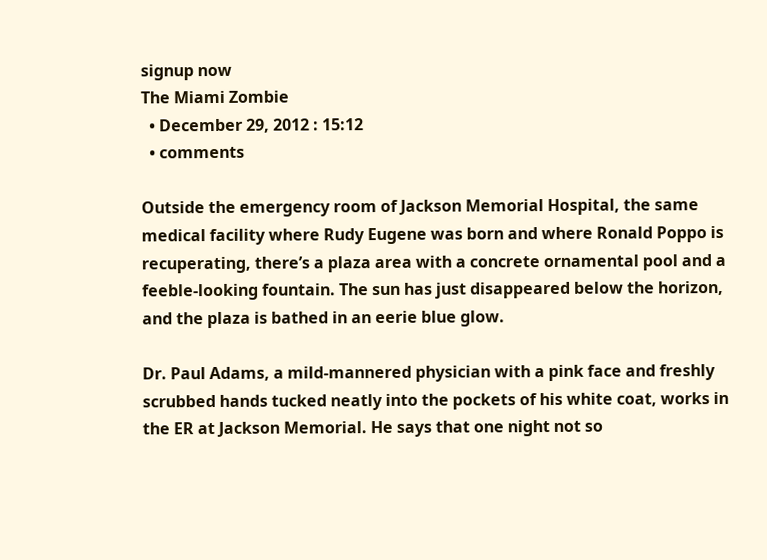signup now
The Miami Zombie
  • December 29, 2012 : 15:12
  • comments

Outside the emergency room of Jackson Memorial Hospital, the same medical facility where Rudy Eugene was born and where Ronald Poppo is recuperating, there’s a plaza area with a concrete ornamental pool and a feeble-looking fountain. The sun has just disappeared below the horizon, and the plaza is bathed in an eerie blue glow.

Dr. Paul Adams, a mild-mannered physician with a pink face and freshly scrubbed hands tucked neatly into the pockets of his white coat, works in the ER at Jackson Memorial. He says that one night not so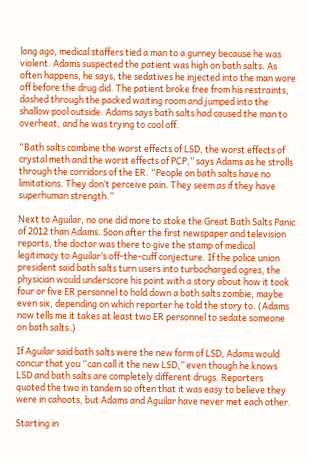long ago, medical staffers tied a man to a gurney because he was violent. Adams suspected the patient was high on bath salts. As often happens, he says, the sedatives he injected into the man wore off before the drug did. The patient broke free from his restraints, dashed through the packed waiting room and jumped into the shallow pool outside. Adams says bath salts had caused the man to overheat, and he was trying to cool off.

“Bath salts combine the worst effects of LSD, the worst effects of crystal meth and the worst effects of PCP,” says Adams as he strolls through the corridors of the ER. “People on bath salts have no limitations. They don’t perceive pain. They seem as if they have superhuman strength.”

Next to Aguilar, no one did more to stoke the Great Bath Salts Panic of 2012 than Adams. Soon after the first newspaper and television reports, the doctor was there to give the stamp of medical legitimacy to Aguilar’s off-the-cuff conjecture. If the police union president said bath salts turn users into turbocharged ogres, the physician would underscore his point with a story about how it took four or five ER personnel to hold down a bath salts zombie, maybe even six, depending on which reporter he told the story to. (Adams now tells me it takes at least two ER personnel to sedate someone on bath salts.)

If Aguilar said bath salts were the new form of LSD, Adams would concur that you “can call it the new LSD,” even though he knows LSD and bath salts are completely different drugs. Reporters quoted the two in tandem so often that it was easy to believe they were in cahoots, but Adams and Aguilar have never met each other.

Starting in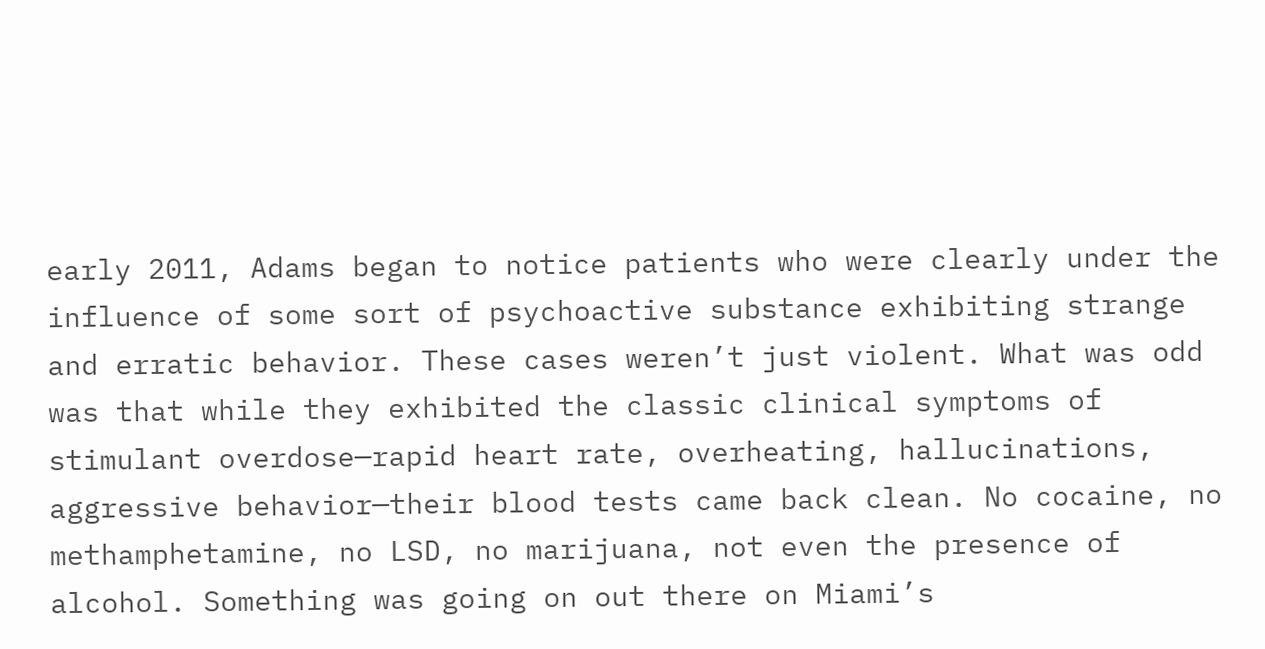early 2011, Adams began to notice patients who were clearly under the influence of some sort of psychoactive substance exhibiting strange and erratic behavior. These cases weren’t just violent. What was odd was that while they exhibited the classic clinical symptoms of stimulant overdose—rapid heart rate, overheating, hallucinations, aggressive behavior—their blood tests came back clean. No cocaine, no methamphetamine, no LSD, no marijuana, not even the presence of alcohol. Something was going on out there on Miami’s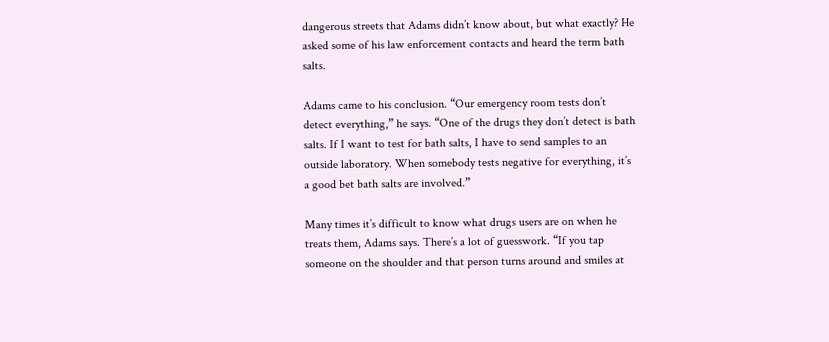dangerous streets that Adams didn’t know about, but what exactly? He asked some of his law enforcement contacts and heard the term bath salts.

Adams came to his conclusion. “Our emergency room tests don’t detect everything,” he says. “One of the drugs they don’t detect is bath salts. If I want to test for bath salts, I have to send samples to an outside laboratory. When somebody tests negative for everything, it’s a good bet bath salts are involved.”

Many times it’s difficult to know what drugs users are on when he treats them, Adams says. There’s a lot of guesswork. “If you tap someone on the shoulder and that person turns around and smiles at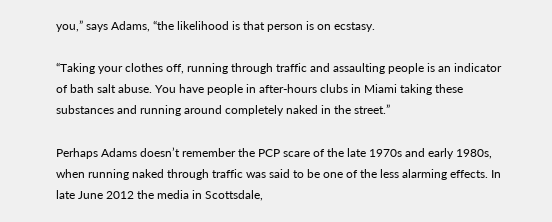you,” says Adams, “the likelihood is that person is on ecstasy.

“Taking your clothes off, running through traffic and assaulting people is an indicator of bath salt abuse. You have people in after-hours clubs in Miami taking these substances and running around completely naked in the street.”

Perhaps Adams doesn’t remember the PCP scare of the late 1970s and early 1980s, when running naked through traffic was said to be one of the less alarming effects. In late June 2012 the media in Scottsdale,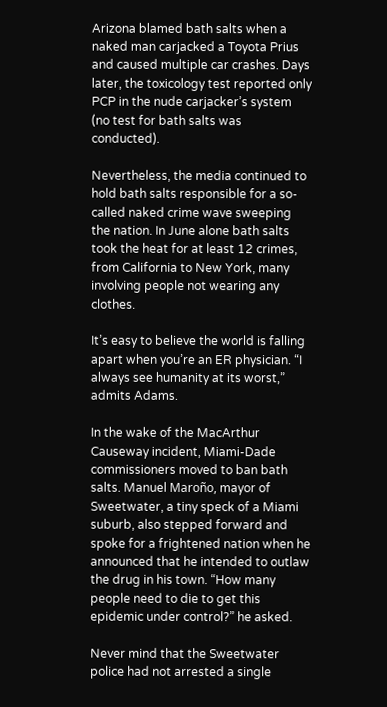Arizona blamed bath salts when a naked man carjacked a Toyota Prius and caused multiple car crashes. Days later, the toxicology test reported only PCP in the nude carjacker’s system (no test for bath salts was conducted).

Nevertheless, the media continued to hold bath salts responsible for a so-called naked crime wave sweeping the nation. In June alone bath salts took the heat for at least 12 crimes, from California to New York, many involving people not wearing any clothes.

It’s easy to believe the world is falling apart when you’re an ER physician. “I always see humanity at its worst,” admits Adams.

In the wake of the MacArthur Causeway incident, Miami-Dade commissioners moved to ban bath salts. Manuel Maroño, mayor of Sweetwater, a tiny speck of a Miami suburb, also stepped forward and spoke for a frightened nation when he announced that he intended to outlaw the drug in his town. “How many people need to die to get this epidemic under control?” he asked.

Never mind that the Sweetwater police had not arrested a single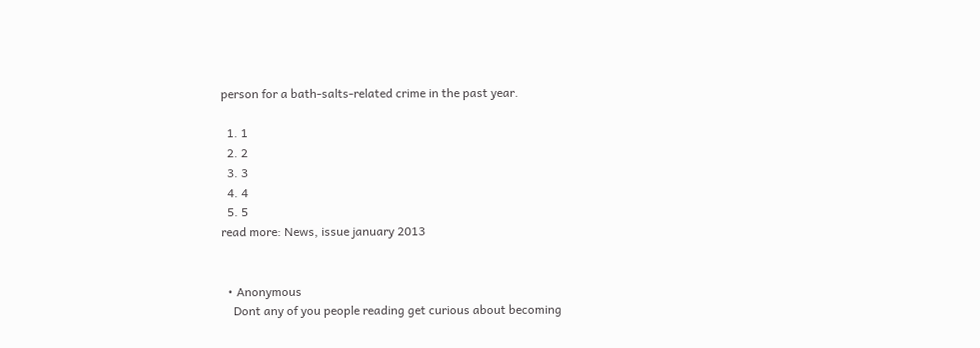person for a bath-salts-related crime in the past year.

  1. 1
  2. 2
  3. 3
  4. 4
  5. 5
read more: News, issue january 2013


  • Anonymous
    Dont any of you people reading get curious about becoming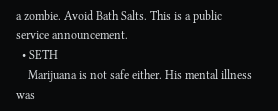a zombie. Avoid Bath Salts. This is a public service announcement.
  • SETH
    Marijuana is not safe either. His mental illness was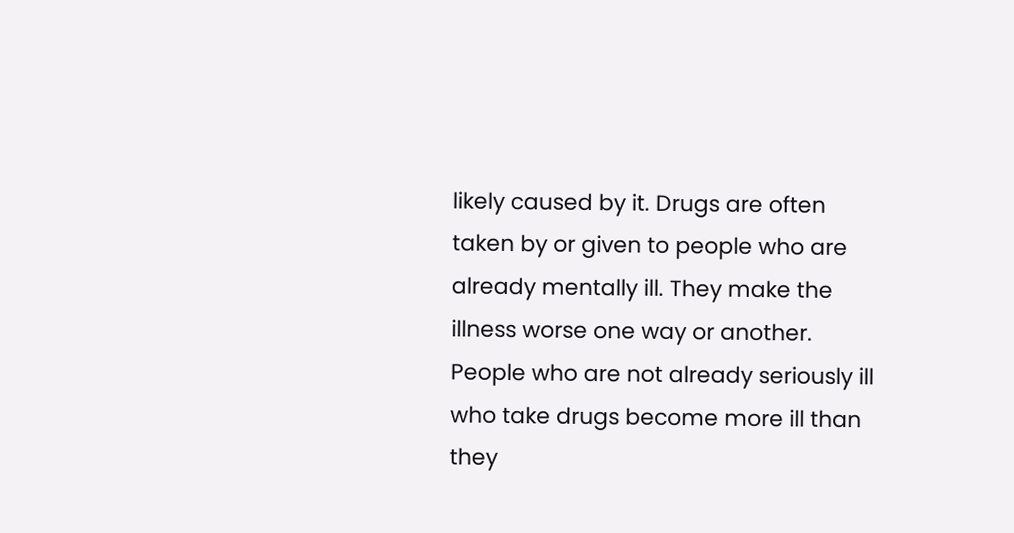likely caused by it. Drugs are often taken by or given to people who are already mentally ill. They make the illness worse one way or another. People who are not already seriously ill who take drugs become more ill than they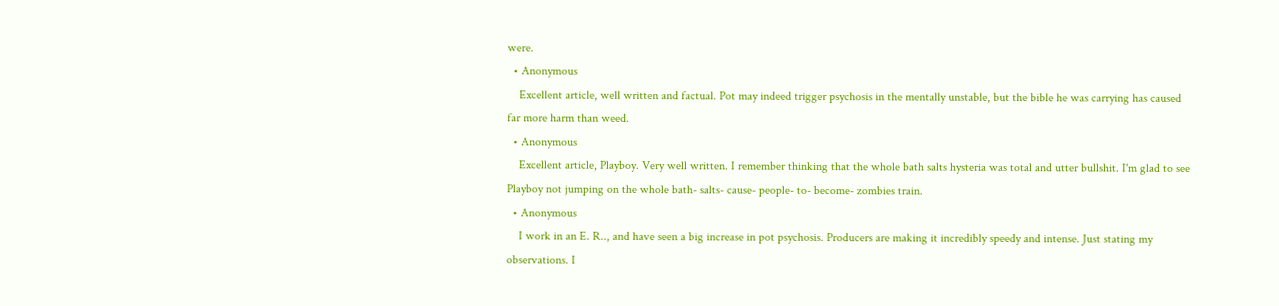were.
  • Anonymous
    Excellent article, well written and factual. Pot may indeed trigger psychosis in the mentally unstable, but the bible he was carrying has caused far more harm than weed.
  • Anonymous
    Excellent article, Playboy. Very well written. I remember thinking that the whole bath salts hysteria was total and utter bullshit. I'm glad to see Playboy not jumping on the whole bath- salts- cause- people- to- become- zombies train.
  • Anonymous
    I work in an E. R.., and have seen a big increase in pot psychosis. Producers are making it incredibly speedy and intense. Just stating my observations. I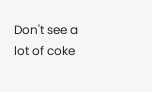Don't see a lot of coke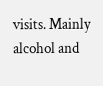visits. Mainly alcohol and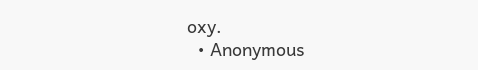oxy.
  • Anonymous